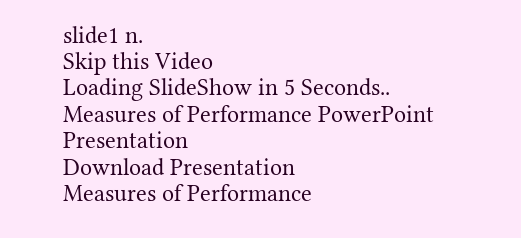slide1 n.
Skip this Video
Loading SlideShow in 5 Seconds..
Measures of Performance PowerPoint Presentation
Download Presentation
Measures of Performance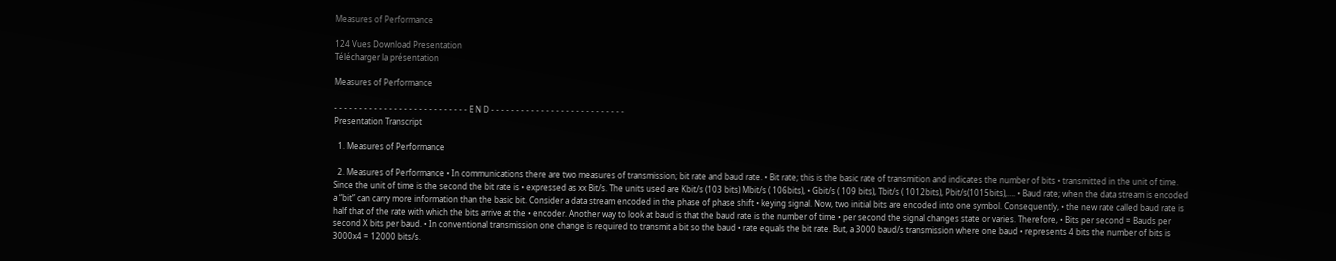Measures of Performance

124 Vues Download Presentation
Télécharger la présentation

Measures of Performance

- - - - - - - - - - - - - - - - - - - - - - - - - - - E N D - - - - - - - - - - - - - - - - - - - - - - - - - - -
Presentation Transcript

  1. Measures of Performance

  2. Measures of Performance • In communications there are two measures of transmission; bit rate and baud rate. • Bit rate; this is the basic rate of transmition and indicates the number of bits • transmitted in the unit of time. Since the unit of time is the second the bit rate is • expressed as xx Bit/s. The units used are Kbit/s (103 bits) Mbit/s ( 106bits), • Gbit/s ( 109 bits), Tbit/s ( 1012bits), Pbit/s(1015bits),…. • Baud rate; when the data stream is encoded a “bit” can carry more information than the basic bit. Consider a data stream encoded in the phase of phase shift • keying signal. Now, two initial bits are encoded into one symbol. Consequently, • the new rate called baud rate is half that of the rate with which the bits arrive at the • encoder. Another way to look at baud is that the baud rate is the number of time • per second the signal changes state or varies. Therefore, • Bits per second = Bauds per second X bits per baud. • In conventional transmission one change is required to transmit a bit so the baud • rate equals the bit rate. But, a 3000 baud/s transmission where one baud • represents 4 bits the number of bits is 3000x4 = 12000 bits/s.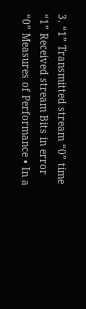3. “1” Transmitted stream “0” time “1” Received stream Bits in error “0” Measures of Performance • In a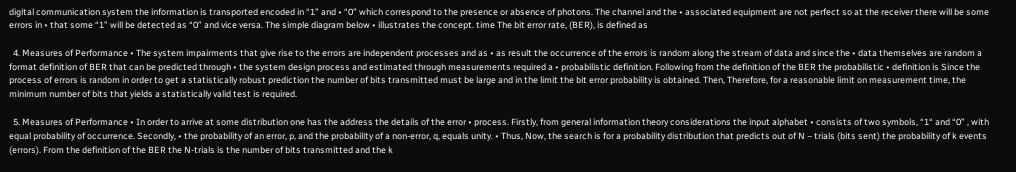digital communication system the information is transported encoded in “1” and • “0” which correspond to the presence or absence of photons. The channel and the • associated equipment are not perfect so at the receiver there will be some errors in • that some “1” will be detected as “0” and vice versa. The simple diagram below • illustrates the concept. time The bit error rate, (BER), is defined as

  4. Measures of Performance • The system impairments that give rise to the errors are independent processes and as • as result the occurrence of the errors is random along the stream of data and since the • data themselves are random a format definition of BER that can be predicted through • the system design process and estimated through measurements required a • probabilistic definition. Following from the definition of the BER the probabilistic • definition is Since the process of errors is random in order to get a statistically robust prediction the number of bits transmitted must be large and in the limit the bit error probability is obtained. Then, Therefore, for a reasonable limit on measurement time, the minimum number of bits that yields a statistically valid test is required.

  5. Measures of Performance • In order to arrive at some distribution one has the address the details of the error • process. Firstly, from general information theory considerations the input alphabet • consists of two symbols, “1“ and “0” , with equal probability of occurrence. Secondly, • the probability of an error, p, and the probability of a non-error, q, equals unity. • Thus, Now, the search is for a probability distribution that predicts out of N – trials (bits sent) the probability of k events (errors). From the definition of the BER the N-trials is the number of bits transmitted and the k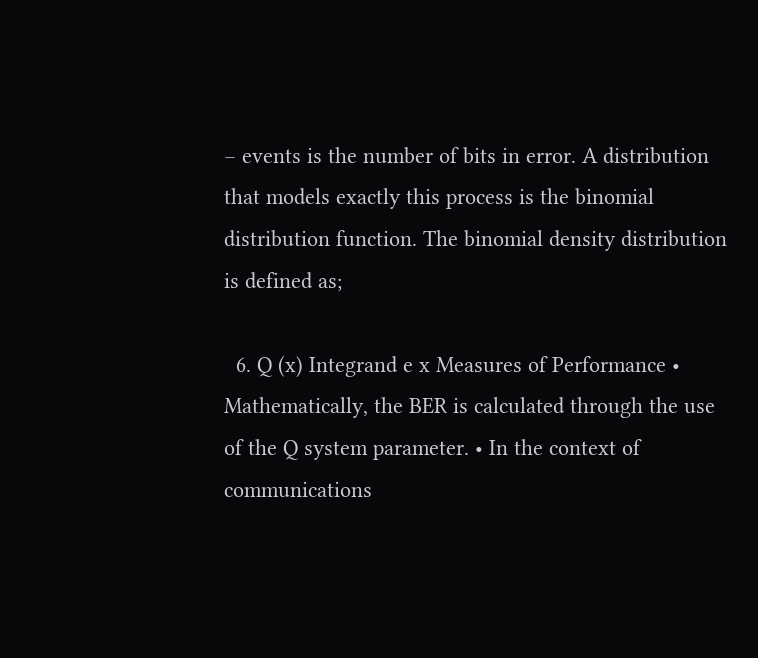– events is the number of bits in error. A distribution that models exactly this process is the binomial distribution function. The binomial density distribution is defined as;

  6. Q (x) Integrand e x Measures of Performance • Mathematically, the BER is calculated through the use of the Q system parameter. • In the context of communications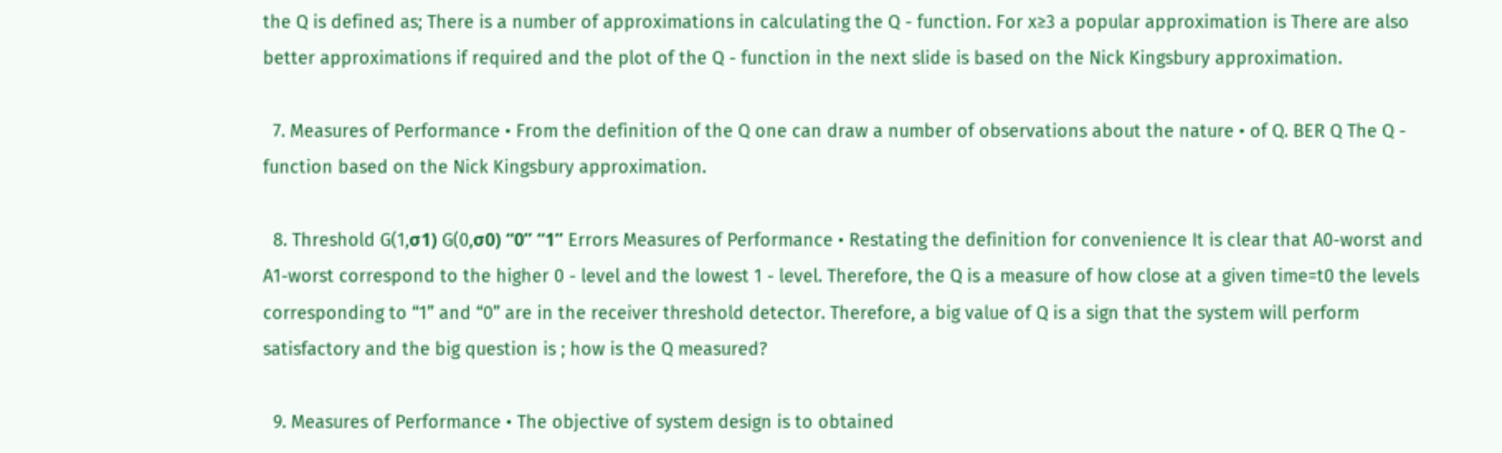the Q is defined as; There is a number of approximations in calculating the Q - function. For x≥3 a popular approximation is There are also better approximations if required and the plot of the Q - function in the next slide is based on the Nick Kingsbury approximation.

  7. Measures of Performance • From the definition of the Q one can draw a number of observations about the nature • of Q. BER Q The Q - function based on the Nick Kingsbury approximation.

  8. Threshold G(1,σ1) G(0,σ0) “0” “1” Errors Measures of Performance • Restating the definition for convenience It is clear that A0-worst and A1-worst correspond to the higher 0 - level and the lowest 1 - level. Therefore, the Q is a measure of how close at a given time=t0 the levels corresponding to “1” and “0” are in the receiver threshold detector. Therefore, a big value of Q is a sign that the system will perform satisfactory and the big question is ; how is the Q measured?

  9. Measures of Performance • The objective of system design is to obtained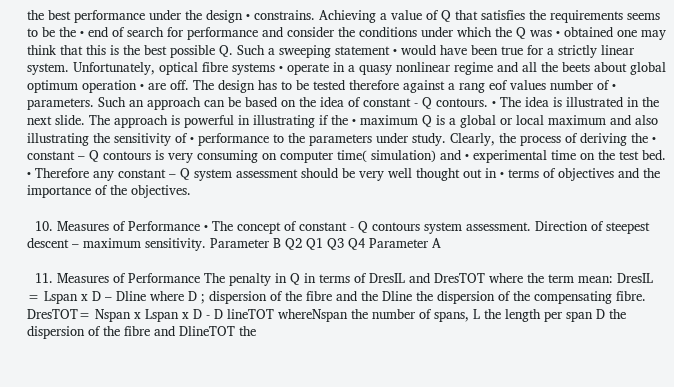the best performance under the design • constrains. Achieving a value of Q that satisfies the requirements seems to be the • end of search for performance and consider the conditions under which the Q was • obtained one may think that this is the best possible Q. Such a sweeping statement • would have been true for a strictly linear system. Unfortunately, optical fibre systems • operate in a quasy nonlinear regime and all the beets about global optimum operation • are off. The design has to be tested therefore against a rang eof values number of • parameters. Such an approach can be based on the idea of constant - Q contours. • The idea is illustrated in the next slide. The approach is powerful in illustrating if the • maximum Q is a global or local maximum and also illustrating the sensitivity of • performance to the parameters under study. Clearly, the process of deriving the • constant – Q contours is very consuming on computer time( simulation) and • experimental time on the test bed. • Therefore any constant – Q system assessment should be very well thought out in • terms of objectives and the importance of the objectives.

  10. Measures of Performance • The concept of constant - Q contours system assessment. Direction of steepest descent – maximum sensitivity. Parameter B Q2 Q1 Q3 Q4 Parameter A

  11. Measures of Performance The penalty in Q in terms of DresIL and DresTOT where the term mean: DresIL = Lspan x D – Dline where D ; dispersion of the fibre and the Dline the dispersion of the compensating fibre. DresTOT= Nspan x Lspan x D - D lineTOT whereNspan the number of spans, L the length per span D the dispersion of the fibre and DlineTOT the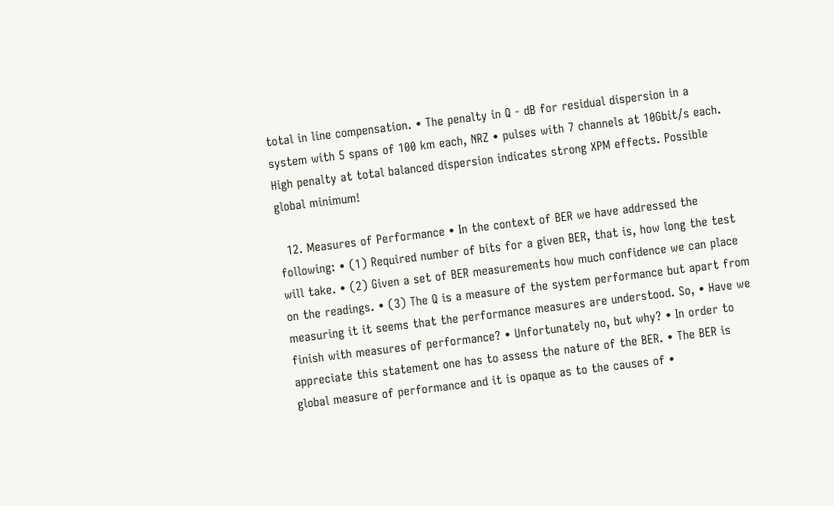total in line compensation. • The penalty in Q - dB for residual dispersion in a system with 5 spans of 100 km each, NRZ • pulses with 7 channels at 10Gbit/s each. High penalty at total balanced dispersion indicates strong XPM effects. Possible global minimum!

  12. Measures of Performance • In the context of BER we have addressed the following: • (1) Required number of bits for a given BER, that is, how long the test will take. • (2) Given a set of BER measurements how much confidence we can place on the readings. • (3) The Q is a measure of the system performance but apart from measuring it it seems that the performance measures are understood. So, • Have we finish with measures of performance? • Unfortunately no, but why? • In order to appreciate this statement one has to assess the nature of the BER. • The BER is global measure of performance and it is opaque as to the causes of •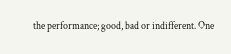the performance; good, bad or indifferent. One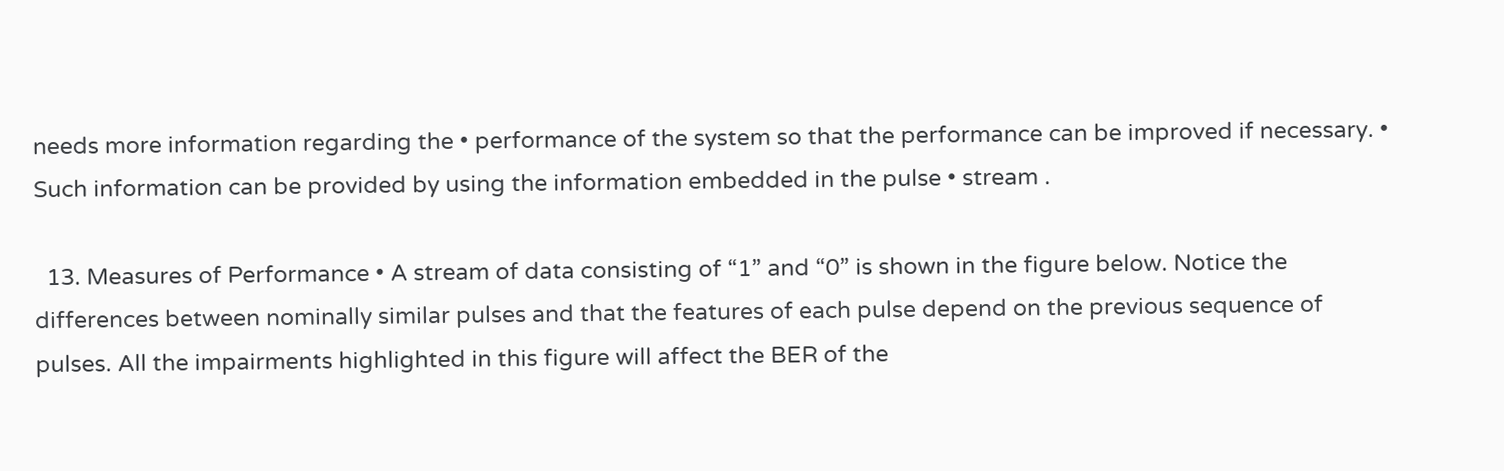needs more information regarding the • performance of the system so that the performance can be improved if necessary. • Such information can be provided by using the information embedded in the pulse • stream .

  13. Measures of Performance • A stream of data consisting of “1” and “0” is shown in the figure below. Notice the differences between nominally similar pulses and that the features of each pulse depend on the previous sequence of pulses. All the impairments highlighted in this figure will affect the BER of the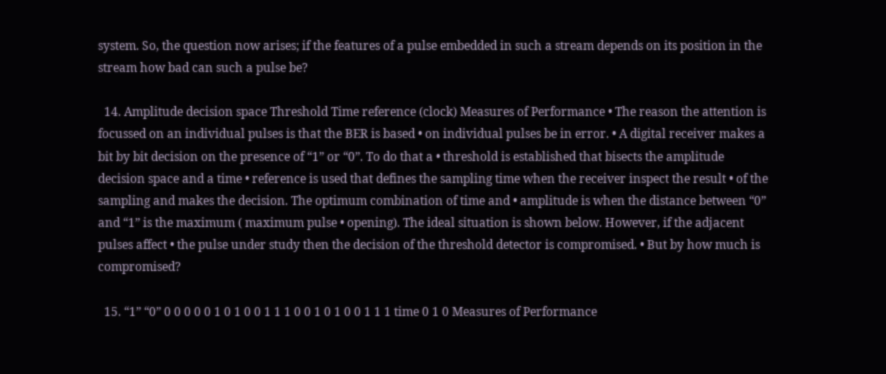system. So, the question now arises; if the features of a pulse embedded in such a stream depends on its position in the stream how bad can such a pulse be?

  14. Amplitude decision space Threshold Time reference (clock) Measures of Performance • The reason the attention is focussed on an individual pulses is that the BER is based • on individual pulses be in error. • A digital receiver makes a bit by bit decision on the presence of “1” or “0”. To do that a • threshold is established that bisects the amplitude decision space and a time • reference is used that defines the sampling time when the receiver inspect the result • of the sampling and makes the decision. The optimum combination of time and • amplitude is when the distance between “0” and “1” is the maximum ( maximum pulse • opening). The ideal situation is shown below. However, if the adjacent pulses affect • the pulse under study then the decision of the threshold detector is compromised. • But by how much is compromised?

  15. “1” “0” 0 0 0 0 0 1 0 1 0 0 1 1 1 0 0 1 0 1 0 0 1 1 1 time 0 1 0 Measures of Performance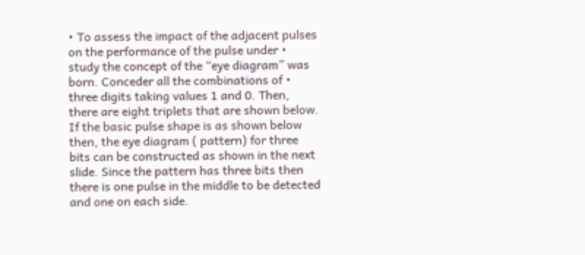• To assess the impact of the adjacent pulses on the performance of the pulse under • study the concept of the “eye diagram” was born. Conceder all the combinations of • three digits taking values 1 and 0. Then, there are eight triplets that are shown below. If the basic pulse shape is as shown below then, the eye diagram ( pattern) for three bits can be constructed as shown in the next slide. Since the pattern has three bits then there is one pulse in the middle to be detected and one on each side.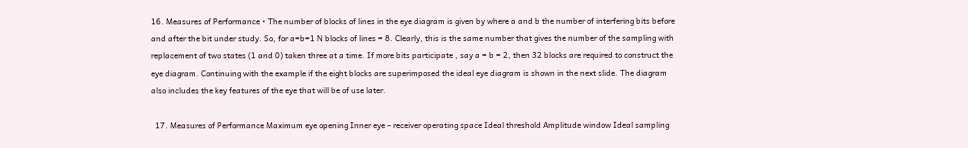16. Measures of Performance • The number of blocks of lines in the eye diagram is given by where a and b the number of interfering bits before and after the bit under study. So, for a=b=1 N blocks of lines = 8. Clearly, this is the same number that gives the number of the sampling with replacement of two states (1 and 0) taken three at a time. If more bits participate , say a = b = 2, then 32 blocks are required to construct the eye diagram. Continuing with the example if the eight blocks are superimposed the ideal eye diagram is shown in the next slide. The diagram also includes the key features of the eye that will be of use later.

  17. Measures of Performance Maximum eye opening Inner eye – receiver operating space Ideal threshold Amplitude window Ideal sampling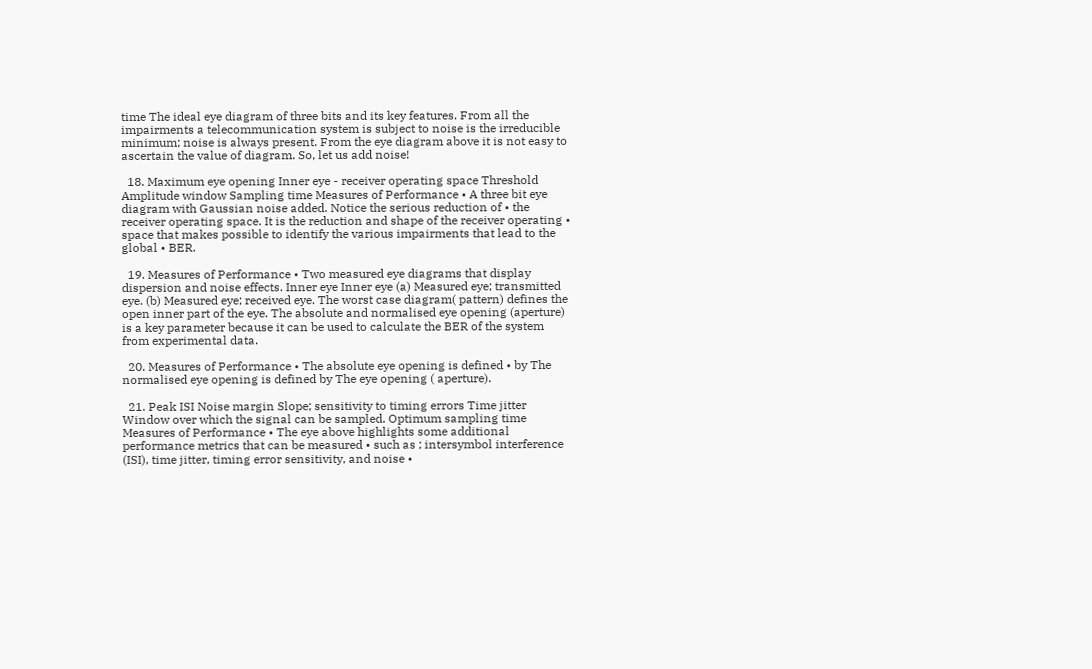time The ideal eye diagram of three bits and its key features. From all the impairments a telecommunication system is subject to noise is the irreducible minimum; noise is always present. From the eye diagram above it is not easy to ascertain the value of diagram. So, let us add noise!

  18. Maximum eye opening Inner eye - receiver operating space Threshold Amplitude window Sampling time Measures of Performance • A three bit eye diagram with Gaussian noise added. Notice the serious reduction of • the receiver operating space. It is the reduction and shape of the receiver operating • space that makes possible to identify the various impairments that lead to the global • BER.

  19. Measures of Performance • Two measured eye diagrams that display dispersion and noise effects. Inner eye Inner eye (a) Measured eye; transmitted eye. (b) Measured eye; received eye. The worst case diagram( pattern) defines the open inner part of the eye. The absolute and normalised eye opening (aperture) is a key parameter because it can be used to calculate the BER of the system from experimental data.

  20. Measures of Performance • The absolute eye opening is defined • by The normalised eye opening is defined by The eye opening ( aperture).

  21. Peak ISI Noise margin Slope; sensitivity to timing errors Time jitter Window over which the signal can be sampled. Optimum sampling time Measures of Performance • The eye above highlights some additional performance metrics that can be measured • such as ; intersymbol interference (ISI), time jitter, timing error sensitivity, and noise •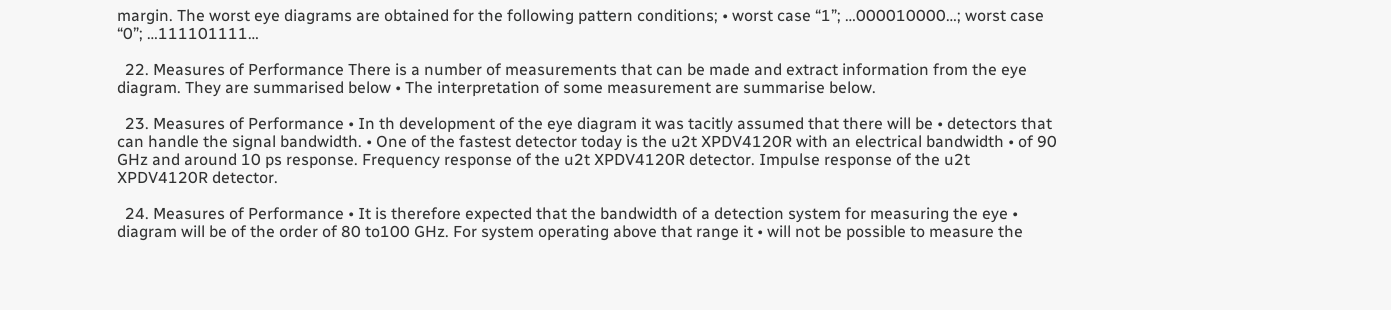margin. The worst eye diagrams are obtained for the following pattern conditions; • worst case “1”; …000010000…; worst case “0”; …111101111…

  22. Measures of Performance There is a number of measurements that can be made and extract information from the eye diagram. They are summarised below • The interpretation of some measurement are summarise below.

  23. Measures of Performance • In th development of the eye diagram it was tacitly assumed that there will be • detectors that can handle the signal bandwidth. • One of the fastest detector today is the u2t XPDV4120R with an electrical bandwidth • of 90 GHz and around 10 ps response. Frequency response of the u2t XPDV4120R detector. Impulse response of the u2t XPDV4120R detector.

  24. Measures of Performance • It is therefore expected that the bandwidth of a detection system for measuring the eye • diagram will be of the order of 80 to100 GHz. For system operating above that range it • will not be possible to measure the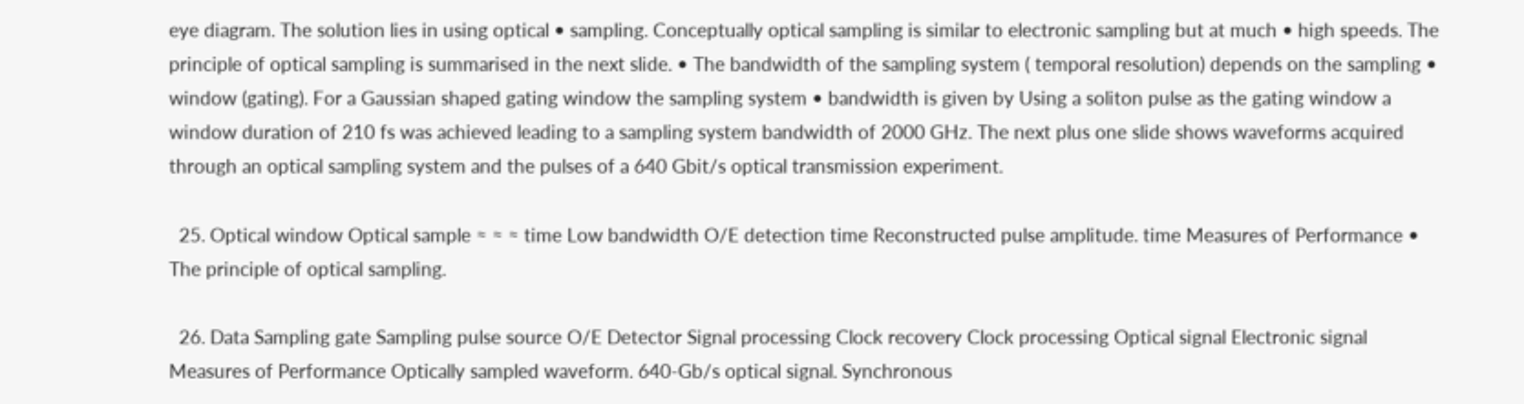eye diagram. The solution lies in using optical • sampling. Conceptually optical sampling is similar to electronic sampling but at much • high speeds. The principle of optical sampling is summarised in the next slide. • The bandwidth of the sampling system ( temporal resolution) depends on the sampling • window (gating). For a Gaussian shaped gating window the sampling system • bandwidth is given by Using a soliton pulse as the gating window a window duration of 210 fs was achieved leading to a sampling system bandwidth of 2000 GHz. The next plus one slide shows waveforms acquired through an optical sampling system and the pulses of a 640 Gbit/s optical transmission experiment.

  25. Optical window Optical sample ≈ ≈ ≈ time Low bandwidth O/E detection time Reconstructed pulse amplitude. time Measures of Performance • The principle of optical sampling.

  26. Data Sampling gate Sampling pulse source O/E Detector Signal processing Clock recovery Clock processing Optical signal Electronic signal Measures of Performance Optically sampled waveform. 640-Gb/s optical signal. Synchronous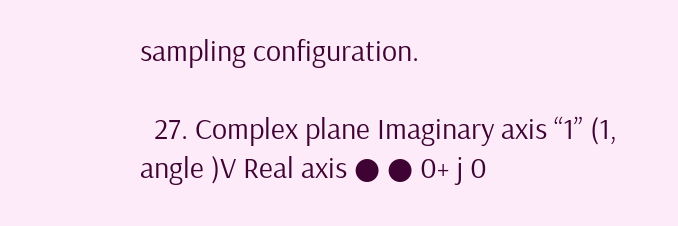sampling configuration.

  27. Complex plane Imaginary axis “1” (1, angle )V Real axis ● ● 0+ j 0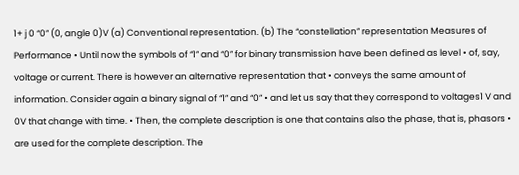1+ j 0 “0” (0, angle 0)V (a) Conventional representation. (b) The “constellation” representation Measures of Performance • Until now the symbols of “1” and “0” for binary transmission have been defined as level • of, say, voltage or current. There is however an alternative representation that • conveys the same amount of information. Consider again a binary signal of “1” and “0” • and let us say that they correspond to voltages1 V and 0V that change with time. • Then, the complete description is one that contains also the phase, that is, phasors • are used for the complete description. The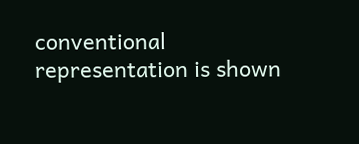conventional representation is shown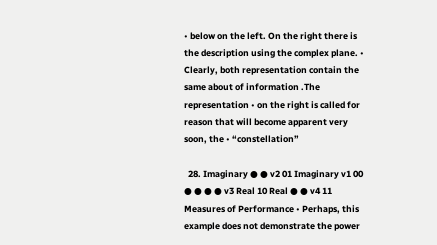• below on the left. On the right there is the description using the complex plane. • Clearly, both representation contain the same about of information .The representation • on the right is called for reason that will become apparent very soon, the • “constellation”

  28. Imaginary ● ● v2 01 Imaginary v1 00 ● ● ● ● v3 Real 10 Real ● ● v4 11 Measures of Performance • Perhaps, this example does not demonstrate the power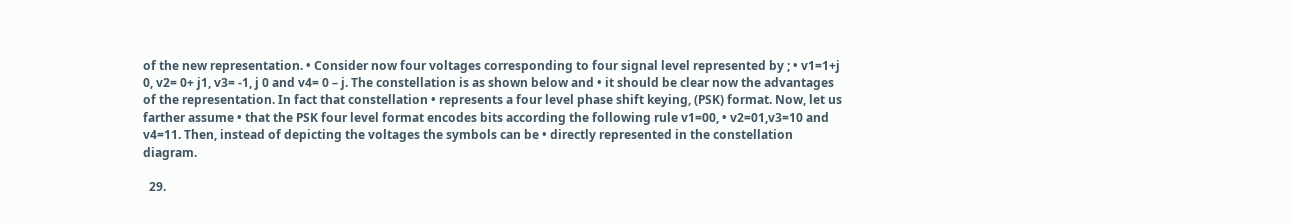of the new representation. • Consider now four voltages corresponding to four signal level represented by ; • v1=1+j 0, v2= 0+ j1, v3= -1, j 0 and v4= 0 – j. The constellation is as shown below and • it should be clear now the advantages of the representation. In fact that constellation • represents a four level phase shift keying, (PSK) format. Now, let us farther assume • that the PSK four level format encodes bits according the following rule v1=00, • v2=01,v3=10 and v4=11. Then, instead of depicting the voltages the symbols can be • directly represented in the constellation diagram.

  29.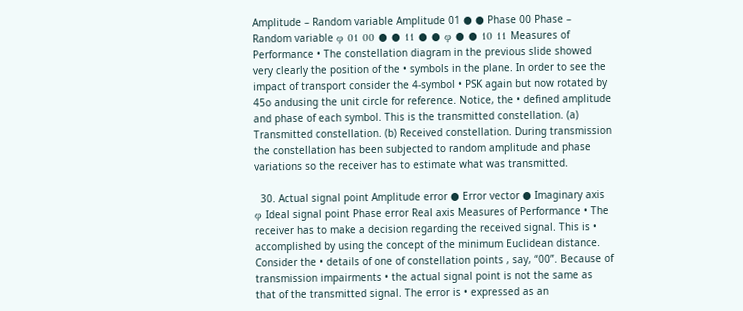Amplitude – Random variable Amplitude 01 ● ● Phase 00 Phase – Random variable φ 01 00 ● ● 11 ● ● φ ● ● 10 11 Measures of Performance • The constellation diagram in the previous slide showed very clearly the position of the • symbols in the plane. In order to see the impact of transport consider the 4-symbol • PSK again but now rotated by 45o andusing the unit circle for reference. Notice, the • defined amplitude and phase of each symbol. This is the transmitted constellation. (a) Transmitted constellation. (b) Received constellation. During transmission the constellation has been subjected to random amplitude and phase variations so the receiver has to estimate what was transmitted.

  30. Actual signal point Amplitude error ● Error vector ● Imaginary axis φ Ideal signal point Phase error Real axis Measures of Performance • The receiver has to make a decision regarding the received signal. This is • accomplished by using the concept of the minimum Euclidean distance. Consider the • details of one of constellation points , say, “00”. Because of transmission impairments • the actual signal point is not the same as that of the transmitted signal. The error is • expressed as an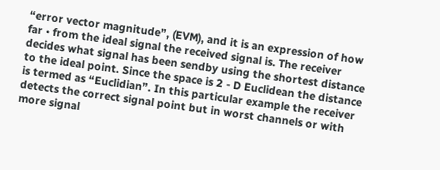“error vector magnitude”, (EVM), and it is an expression of how far • from the ideal signal the received signal is. The receiver decides what signal has been sendby using the shortest distance to the ideal point. Since the space is 2 - D Euclidean the distance is termed as “Euclidian”. In this particular example the receiver detects the correct signal point but in worst channels or with more signal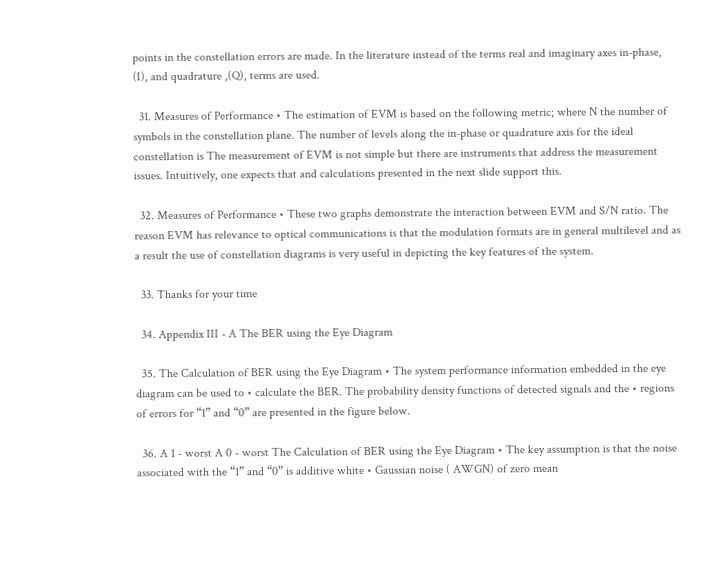points in the constellation errors are made. In the literature instead of the terms real and imaginary axes in-phase, (I), and quadrature ,(Q), terms are used.

  31. Measures of Performance • The estimation of EVM is based on the following metric; where N the number of symbols in the constellation plane. The number of levels along the in-phase or quadrature axis for the ideal constellation is The measurement of EVM is not simple but there are instruments that address the measurement issues. Intuitively, one expects that and calculations presented in the next slide support this.

  32. Measures of Performance • These two graphs demonstrate the interaction between EVM and S/N ratio. The reason EVM has relevance to optical communications is that the modulation formats are in general multilevel and as a result the use of constellation diagrams is very useful in depicting the key features of the system.

  33. Thanks for your time

  34. Appendix III - A The BER using the Eye Diagram

  35. The Calculation of BER using the Eye Diagram • The system performance information embedded in the eye diagram can be used to • calculate the BER. The probability density functions of detected signals and the • regions of errors for “1” and “0” are presented in the figure below.

  36. A 1 - worst A 0 - worst The Calculation of BER using the Eye Diagram • The key assumption is that the noise associated with the “1” and “0” is additive white • Gaussian noise ( AWGN) of zero mean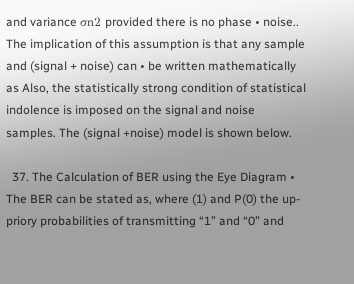and variance σn2 provided there is no phase • noise.. The implication of this assumption is that any sample and (signal + noise) can • be written mathematically as Also, the statistically strong condition of statistical indolence is imposed on the signal and noise samples. The (signal +noise) model is shown below.

  37. The Calculation of BER using the Eye Diagram • The BER can be stated as, where (1) and P(0) the up-priory probabilities of transmitting “1” and “0” and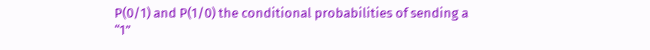P(0/1) and P(1/0) the conditional probabilities of sending a “1”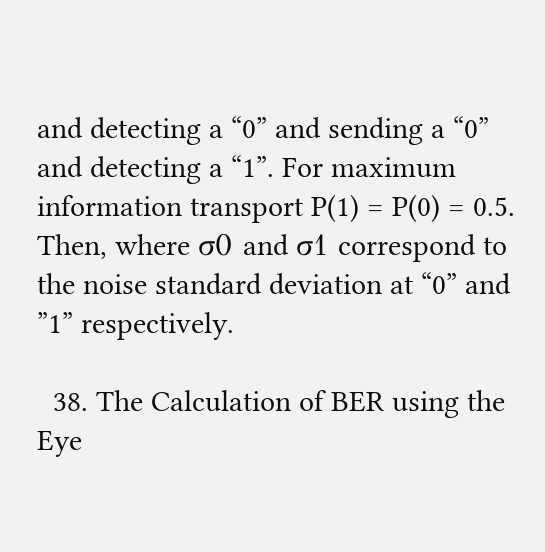and detecting a “0” and sending a “0” and detecting a “1”. For maximum information transport P(1) = P(0) = 0.5. Then, where σ0 and σ1 correspond to the noise standard deviation at “0” and ”1” respectively.

  38. The Calculation of BER using the Eye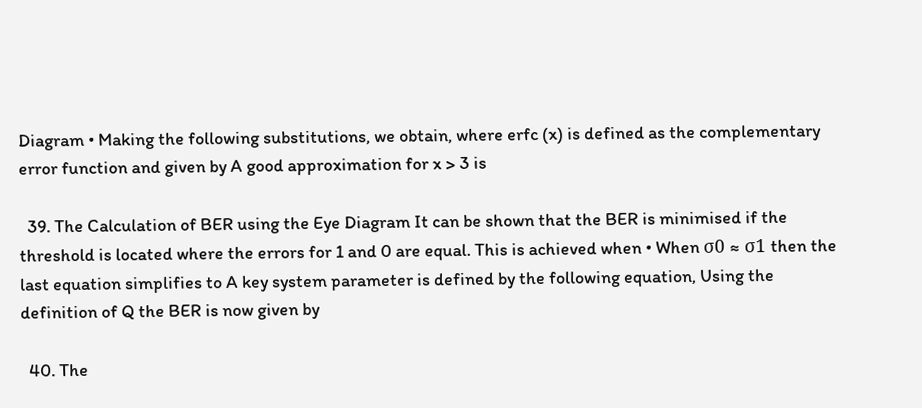Diagram • Making the following substitutions, we obtain, where erfc (x) is defined as the complementary error function and given by A good approximation for x > 3 is

  39. The Calculation of BER using the Eye Diagram It can be shown that the BER is minimised if the threshold is located where the errors for 1 and 0 are equal. This is achieved when • When σ0 ≈ σ1 then the last equation simplifies to A key system parameter is defined by the following equation, Using the definition of Q the BER is now given by

  40. The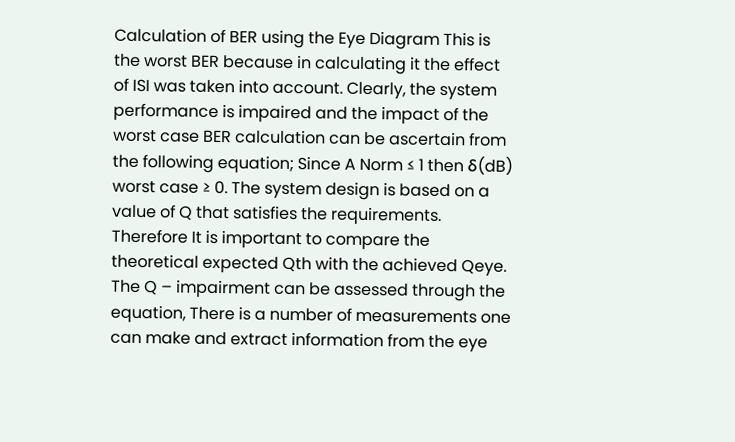Calculation of BER using the Eye Diagram This is the worst BER because in calculating it the effect of ISI was taken into account. Clearly, the system performance is impaired and the impact of the worst case BER calculation can be ascertain from the following equation; Since A Norm ≤ 1 then δ(dB) worst case ≥ 0. The system design is based on a value of Q that satisfies the requirements. Therefore It is important to compare the theoretical expected Qth with the achieved Qeye. The Q – impairment can be assessed through the equation, There is a number of measurements one can make and extract information from the eye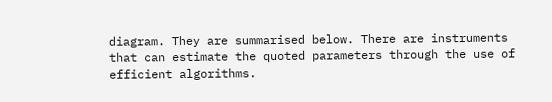diagram. They are summarised below. There are instruments that can estimate the quoted parameters through the use of efficient algorithms.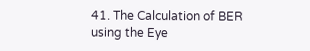41. The Calculation of BER using the Eye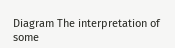Diagram The interpretation of some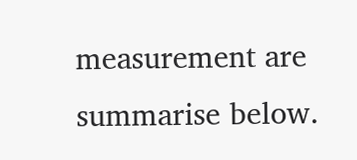measurement are summarise below.